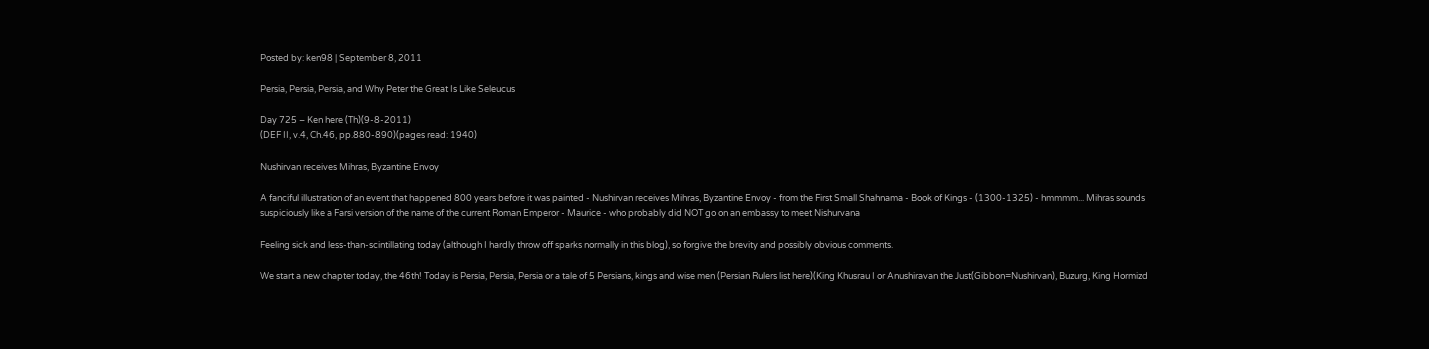Posted by: ken98 | September 8, 2011

Persia, Persia, Persia, and Why Peter the Great Is Like Seleucus

Day 725 – Ken here (Th)(9-8-2011)
(DEF II, v.4, Ch.46, pp.880-890)(pages read: 1940)

Nushirvan receives Mihras, Byzantine Envoy

A fanciful illustration of an event that happened 800 years before it was painted - Nushirvan receives Mihras, Byzantine Envoy - from the First Small Shahnama - Book of Kings - (1300-1325) - hmmmm... Mihras sounds suspiciously like a Farsi version of the name of the current Roman Emperor - Maurice - who probably did NOT go on an embassy to meet Nishurvana

Feeling sick and less-than-scintillating today (although I hardly throw off sparks normally in this blog), so forgive the brevity and possibly obvious comments.

We start a new chapter today, the 46th! Today is Persia, Persia, Persia or a tale of 5 Persians, kings and wise men (Persian Rulers list here)(King Khusrau I or Anushiravan the Just(Gibbon=Nushirvan), Buzurg, King Hormizd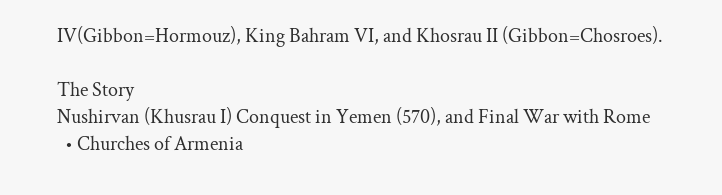IV(Gibbon=Hormouz), King Bahram VI, and Khosrau II (Gibbon=Chosroes).

The Story
Nushirvan (Khusrau I) Conquest in Yemen (570), and Final War with Rome
  • Churches of Armenia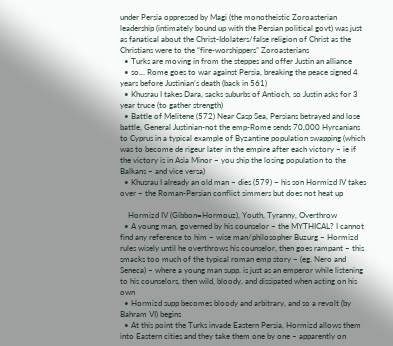under Persia oppressed by Magi (the monotheistic Zoroasterian leadership (intimately bound up with the Persian political govt) was just as fanatical about the Christ-Idolaters/false religion of Christ as the Christians were to the “fire-worshippers” Zoroasterians
  • Turks are moving in from the steppes and offer Justin an alliance
  • so… Rome goes to war against Persia, breaking the peace signed 4 years before Justinian’s death (back in 561)
  • Khusrau I takes Dara, sacks suburbs of Antioch, so Justin asks for 3 year truce (to gather strength)
  • Battle of Melitene (572) Near Casp Sea, Persians betrayed and lose battle, General Justinian-not the emp-Rome sends 70,000 Hyrcanians to Cyprus in a typical example of Byzantine population swapping (which was to become de rigeur later in the empire after each victory – ie if the victory is in Asia Minor – you ship the losing population to the Balkans – and vice versa)
  • Khusrau I already an old man – dies (579) – his son Hormizd IV takes over – the Roman-Persian conflict simmers but does not heat up

    Hormizd IV (Gibbon=Hormouz), Youth, Tyranny, Overthrow
  • A young man, governed by his counselor – the MYTHICAL? I cannot find any reference to him – wise man/philosopher Buzurg – Hormizd rules wisely until he overthrows his counselor, then goes rampant – this smacks too much of the typical roman emp story – (eg. Nero and Seneca) – where a young man supp. is just as an emperor while listening to his counselors, then wild, bloody, and dissipated when acting on his own
  • Hormizd supp becomes bloody and arbitrary, and so a revolt (by Bahram VI) begins
  • At this point the Turks invade Eastern Persia, Hormizd allows them into Eastern cities and they take them one by one – apparently on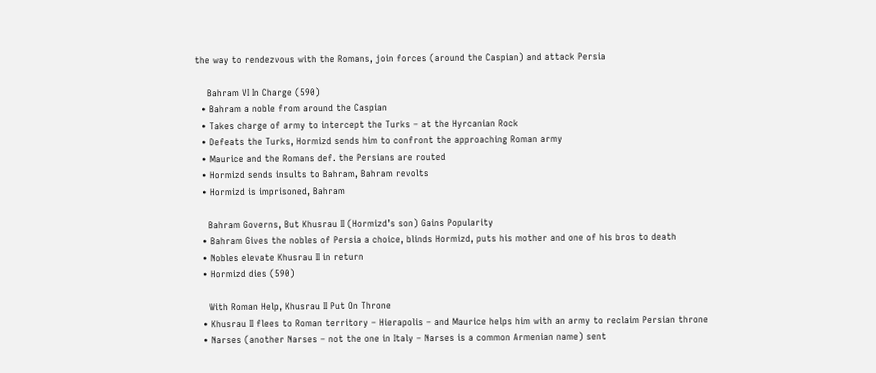the way to rendezvous with the Romans, join forces (around the Caspian) and attack Persia

    Bahram VI In Charge (590)
  • Bahram a noble from around the Caspian
  • Takes charge of army to intercept the Turks – at the Hyrcanian Rock
  • Defeats the Turks, Hormizd sends him to confront the approaching Roman army
  • Maurice and the Romans def. the Persians are routed
  • Hormizd sends insults to Bahram, Bahram revolts
  • Hormizd is imprisoned, Bahram

    Bahram Governs, But Khusrau II (Hormizd’s son) Gains Popularity
  • Bahram Gives the nobles of Persia a choice, blinds Hormizd, puts his mother and one of his bros to death
  • Nobles elevate Khusrau II in return
  • Hormizd dies (590)

    With Roman Help, Khusrau II Put On Throne
  • Khusrau II flees to Roman territory – Hierapolis – and Maurice helps him with an army to reclaim Persian throne
  • Narses (another Narses – not the one in Italy – Narses is a common Armenian name) sent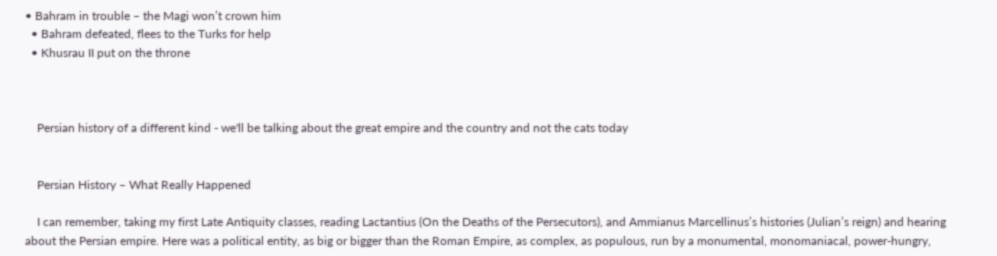• Bahram in trouble – the Magi won’t crown him
  • Bahram defeated, flees to the Turks for help
  • Khusrau II put on the throne



    Persian history of a different kind - we'll be talking about the great empire and the country and not the cats today


    Persian History – What Really Happened

    I can remember, taking my first Late Antiquity classes, reading Lactantius (On the Deaths of the Persecutors), and Ammianus Marcellinus’s histories (Julian’s reign) and hearing about the Persian empire. Here was a political entity, as big or bigger than the Roman Empire, as complex, as populous, run by a monumental, monomaniacal, power-hungry,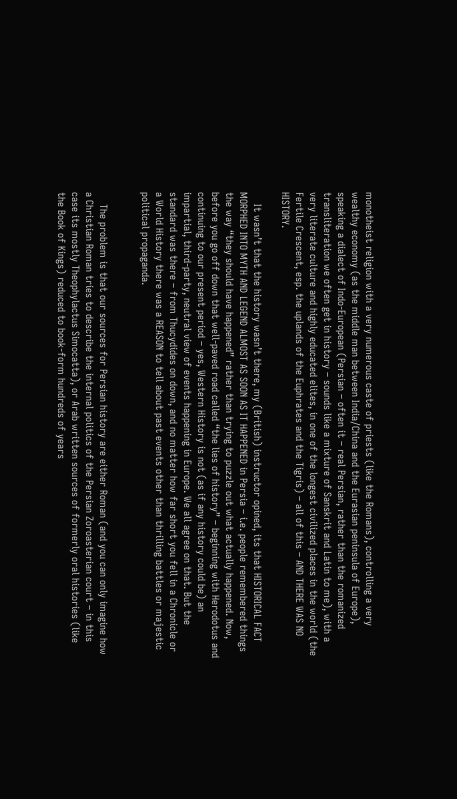monotheist religion with a very numerous caste of priests (like the Romans), controlling a very wealthy economy (as the middle man between India/China and the Eurasian peninsula of Europe), speaking a dialect of Indo-European (Persian – often it – real Persian, rather than the romanized transliteration we often get in history – sounds like a mixture of Sanskrit and Latin to me), with a very literate culture and highly educated elites, in one of the longest civilized places in the world (the Fertile Crescent, esp. the uplands of the Euphrates and the Tigris) – all of this – AND THERE WAS NO HISTORY.

    It wasn’t that the history wasn’t there, my (British) instructor opined, its that HISTORICAL FACT MORPHED INTO MYTH AND LEGEND ALMOST AS SOON AS IT HAPPENED in Persia – i.e. people remembered things the way “they should have happened” rather than trying to puzzle out what actually happened. Now, before you go off down that well-paved road called “the lies of history” – beginning with Herodotus and continuing to our present period – yes, Western History is not (as if any history could be) an impartial, third-party, neutral view of events happening in Europe. We all agree on that. But the standard was there – from Thucydides on down, and no matter how far short you fell in a Chronicle or a World History there was a REASON to tell about past events other than thrilling battles or majestic political propaganda.


    The problem is that our sources for Persian history are either Roman (and you can only imagine how a Christian Roman tries to describe the internal politics of the Persian Zoroasterian court – in this case its mostly Theophylactus Simocatta), or Arab written sources of formerly oral histories (like the Book of Kings) reduced to book-form hundreds of years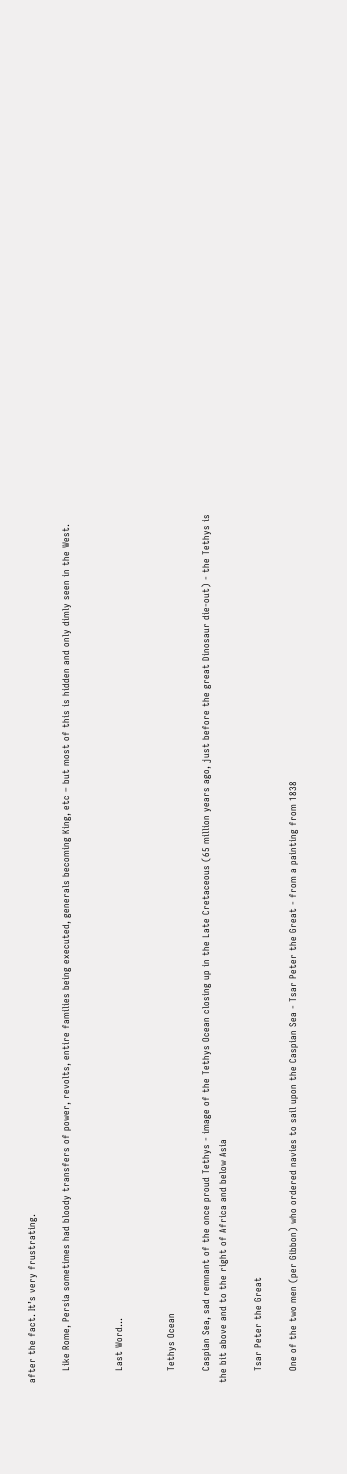after the fact. It’s very frustrating.

    Like Rome, Persia sometimes had bloody transfers of power, revolts, entire families being executed, generals becoming King, etc – but most of this is hidden and only dimly seen in the West.


    Last Word…


    Tethys Ocean

    Caspian Sea, sad remnant of the once proud Tethys - image of the Tethys Ocean closing up in the Late Cretaceous (65 million years ago, just before the great Dinosaur die-out) - the Tethys is the bit above and to the right of Africa and below Asia

    Tsar Peter the Great

    One of the two men (per Gibbon) who ordered navies to sail upon the Caspian Sea - Tsar Peter the Great - from a painting from 1838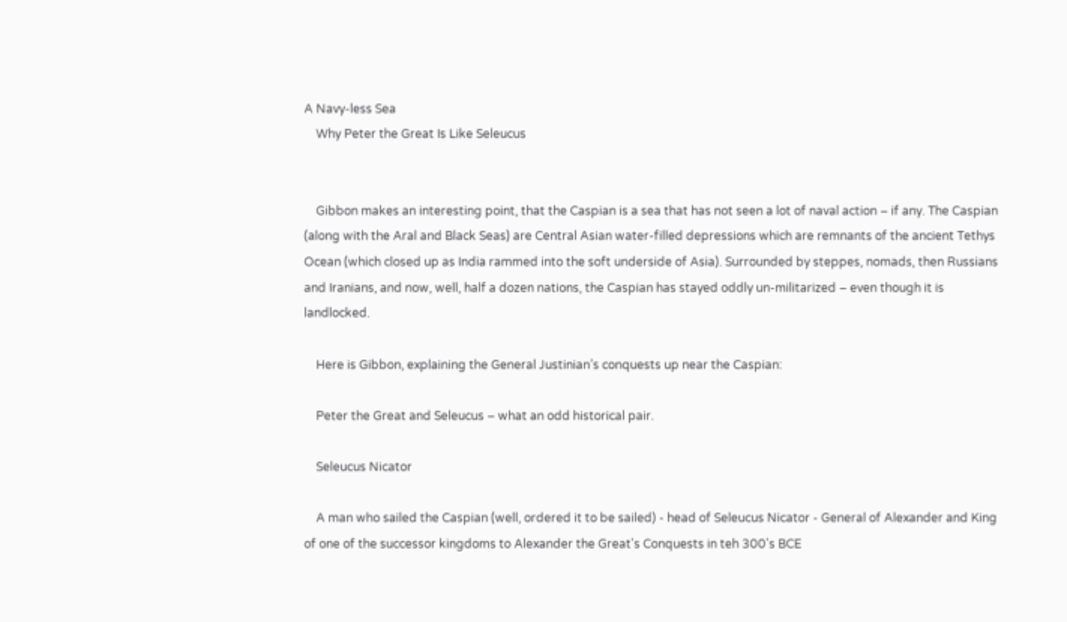A Navy-less Sea
    Why Peter the Great Is Like Seleucus


    Gibbon makes an interesting point, that the Caspian is a sea that has not seen a lot of naval action – if any. The Caspian (along with the Aral and Black Seas) are Central Asian water-filled depressions which are remnants of the ancient Tethys Ocean (which closed up as India rammed into the soft underside of Asia). Surrounded by steppes, nomads, then Russians and Iranians, and now, well, half a dozen nations, the Caspian has stayed oddly un-militarized – even though it is landlocked.

    Here is Gibbon, explaining the General Justinian’s conquests up near the Caspian:

    Peter the Great and Seleucus – what an odd historical pair.

    Seleucus Nicator

    A man who sailed the Caspian (well, ordered it to be sailed) - head of Seleucus Nicator - General of Alexander and King of one of the successor kingdoms to Alexander the Great's Conquests in teh 300's BCE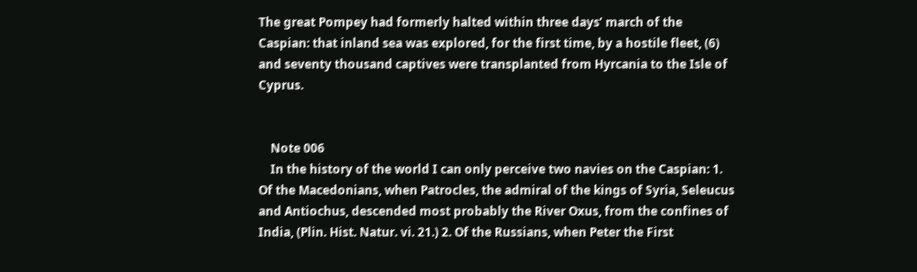The great Pompey had formerly halted within three days’ march of the Caspian: that inland sea was explored, for the first time, by a hostile fleet, (6) and seventy thousand captives were transplanted from Hyrcania to the Isle of Cyprus.


    Note 006
    In the history of the world I can only perceive two navies on the Caspian: 1. Of the Macedonians, when Patrocles, the admiral of the kings of Syria, Seleucus and Antiochus, descended most probably the River Oxus, from the confines of India, (Plin. Hist. Natur. vi. 21.) 2. Of the Russians, when Peter the First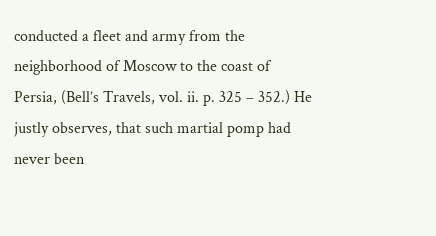conducted a fleet and army from the neighborhood of Moscow to the coast of Persia, (Bell’s Travels, vol. ii. p. 325 – 352.) He justly observes, that such martial pomp had never been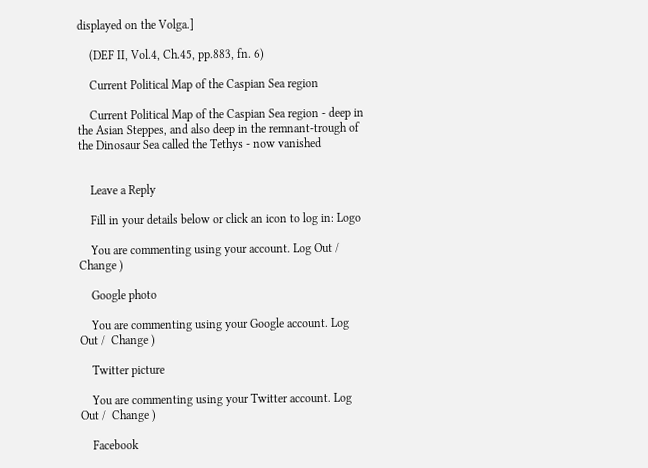displayed on the Volga.]

    (DEF II, Vol.4, Ch.45, pp.883, fn. 6)

    Current Political Map of the Caspian Sea region

    Current Political Map of the Caspian Sea region - deep in the Asian Steppes, and also deep in the remnant-trough of the Dinosaur Sea called the Tethys - now vanished


    Leave a Reply

    Fill in your details below or click an icon to log in: Logo

    You are commenting using your account. Log Out /  Change )

    Google photo

    You are commenting using your Google account. Log Out /  Change )

    Twitter picture

    You are commenting using your Twitter account. Log Out /  Change )

    Facebook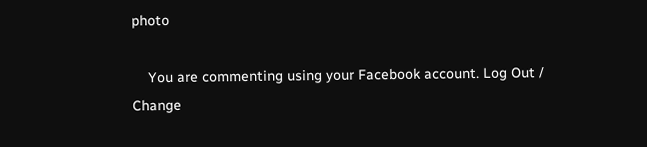photo

    You are commenting using your Facebook account. Log Out /  Change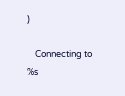)

    Connecting to %s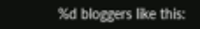%d bloggers like this: